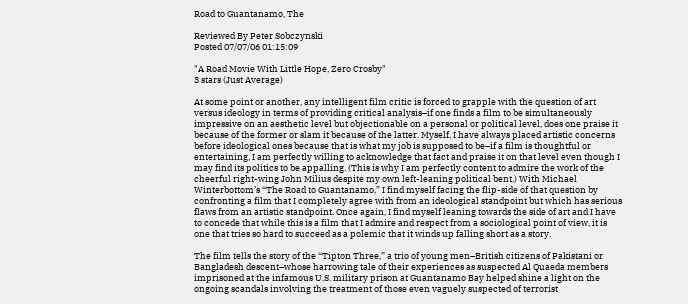Road to Guantanamo, The

Reviewed By Peter Sobczynski
Posted 07/07/06 01:15:09

"A Road Movie With Little Hope, Zero Crosby"
3 stars (Just Average)

At some point or another, any intelligent film critic is forced to grapple with the question of art versus ideology in terms of providing critical analysis–if one finds a film to be simultaneously impressive on an aesthetic level but objectionable on a personal or political level, does one praise it because of the former or slam it because of the latter. Myself, I have always placed artistic concerns before ideological ones because that is what my job is supposed to be–if a film is thoughtful or entertaining, I am perfectly willing to acknowledge that fact and praise it on that level even though I may find its politics to be appalling. (This is why I am perfectly content to admire the work of the cheerful right-wing John Milius despite my own left-leaning political bent.) With Michael Winterbottom’s “The Road to Guantanamo,” I find myself facing the flip-side of that question by confronting a film that I completely agree with from an ideological standpoint but which has serious flaws from an artistic standpoint. Once again, I find myself leaning towards the side of art and I have to concede that while this is a film that I admire and respect from a sociological point of view, it is one that tries so hard to succeed as a polemic that it winds up falling short as a story.

The film tells the story of the “Tipton Three,” a trio of young men–British citizens of Pakistani or Bangladesh descent–whose harrowing tale of their experiences as suspected Al Quaeda members imprisoned at the infamous U.S. military prison at Guantanamo Bay helped shine a light on the ongoing scandals involving the treatment of those even vaguely suspected of terrorist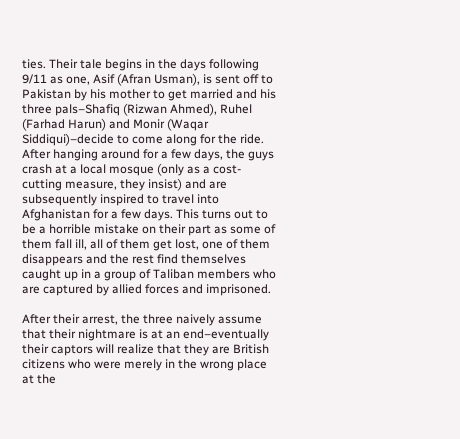ties. Their tale begins in the days following 9/11 as one, Asif (Afran Usman), is sent off to Pakistan by his mother to get married and his three pals–Shafiq (Rizwan Ahmed), Ruhel (Farhad Harun) and Monir (Waqar Siddiqui)–decide to come along for the ride. After hanging around for a few days, the guys crash at a local mosque (only as a cost-cutting measure, they insist) and are subsequently inspired to travel into Afghanistan for a few days. This turns out to be a horrible mistake on their part as some of them fall ill, all of them get lost, one of them disappears and the rest find themselves caught up in a group of Taliban members who are captured by allied forces and imprisoned.

After their arrest, the three naively assume that their nightmare is at an end–eventually their captors will realize that they are British citizens who were merely in the wrong place at the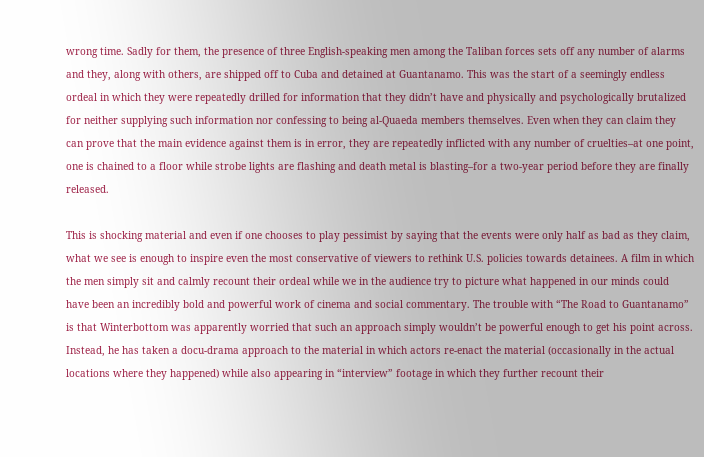wrong time. Sadly for them, the presence of three English-speaking men among the Taliban forces sets off any number of alarms and they, along with others, are shipped off to Cuba and detained at Guantanamo. This was the start of a seemingly endless ordeal in which they were repeatedly drilled for information that they didn’t have and physically and psychologically brutalized for neither supplying such information nor confessing to being al-Quaeda members themselves. Even when they can claim they can prove that the main evidence against them is in error, they are repeatedly inflicted with any number of cruelties–at one point, one is chained to a floor while strobe lights are flashing and death metal is blasting–for a two-year period before they are finally released.

This is shocking material and even if one chooses to play pessimist by saying that the events were only half as bad as they claim, what we see is enough to inspire even the most conservative of viewers to rethink U.S. policies towards detainees. A film in which the men simply sit and calmly recount their ordeal while we in the audience try to picture what happened in our minds could have been an incredibly bold and powerful work of cinema and social commentary. The trouble with “The Road to Guantanamo” is that Winterbottom was apparently worried that such an approach simply wouldn’t be powerful enough to get his point across. Instead, he has taken a docu-drama approach to the material in which actors re-enact the material (occasionally in the actual locations where they happened) while also appearing in “interview” footage in which they further recount their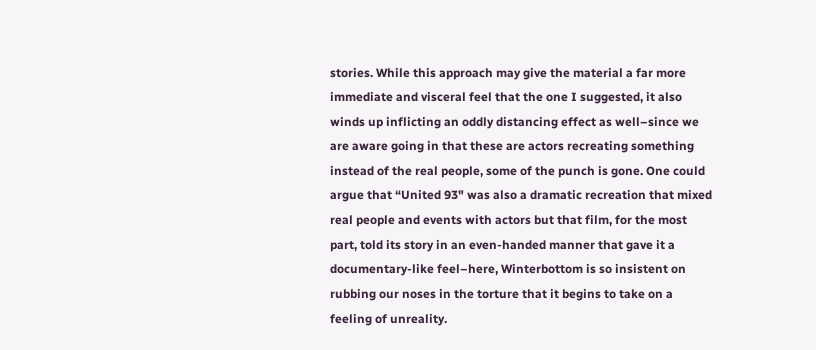stories. While this approach may give the material a far more immediate and visceral feel that the one I suggested, it also winds up inflicting an oddly distancing effect as well–since we are aware going in that these are actors recreating something instead of the real people, some of the punch is gone. One could argue that “United 93" was also a dramatic recreation that mixed real people and events with actors but that film, for the most part, told its story in an even-handed manner that gave it a documentary-like feel–here, Winterbottom is so insistent on rubbing our noses in the torture that it begins to take on a feeling of unreality.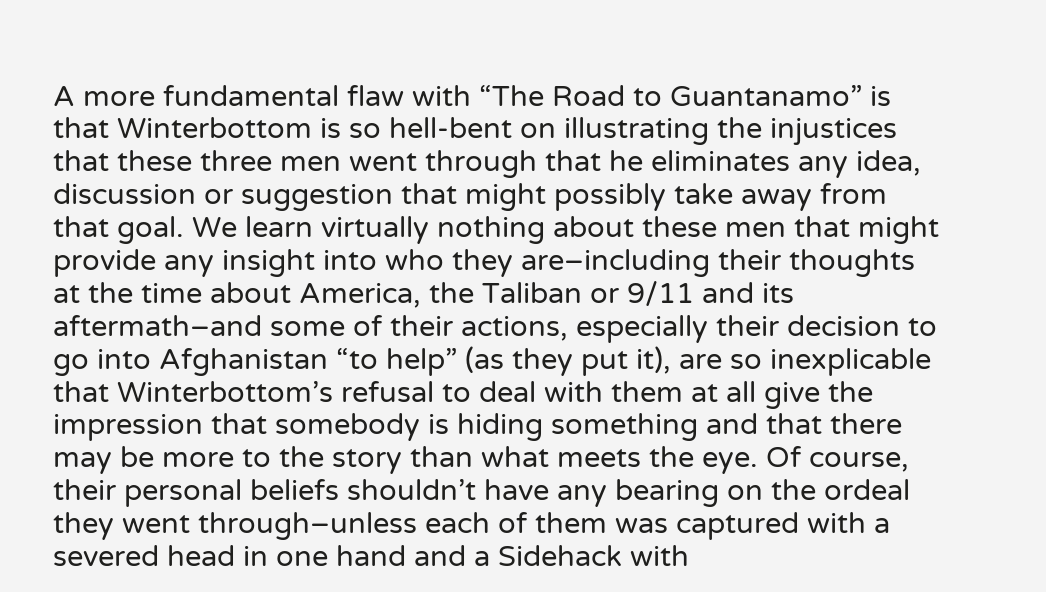A more fundamental flaw with “The Road to Guantanamo” is that Winterbottom is so hell-bent on illustrating the injustices that these three men went through that he eliminates any idea, discussion or suggestion that might possibly take away from that goal. We learn virtually nothing about these men that might provide any insight into who they are–including their thoughts at the time about America, the Taliban or 9/11 and its aftermath–and some of their actions, especially their decision to go into Afghanistan “to help” (as they put it), are so inexplicable that Winterbottom’s refusal to deal with them at all give the impression that somebody is hiding something and that there may be more to the story than what meets the eye. Of course, their personal beliefs shouldn’t have any bearing on the ordeal they went through–unless each of them was captured with a severed head in one hand and a Sidehack with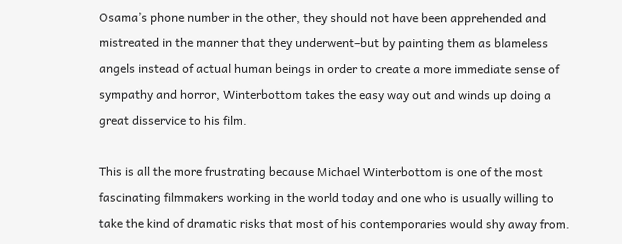Osama’s phone number in the other, they should not have been apprehended and mistreated in the manner that they underwent–but by painting them as blameless angels instead of actual human beings in order to create a more immediate sense of sympathy and horror, Winterbottom takes the easy way out and winds up doing a great disservice to his film.

This is all the more frustrating because Michael Winterbottom is one of the most fascinating filmmakers working in the world today and one who is usually willing to take the kind of dramatic risks that most of his contemporaries would shy away from.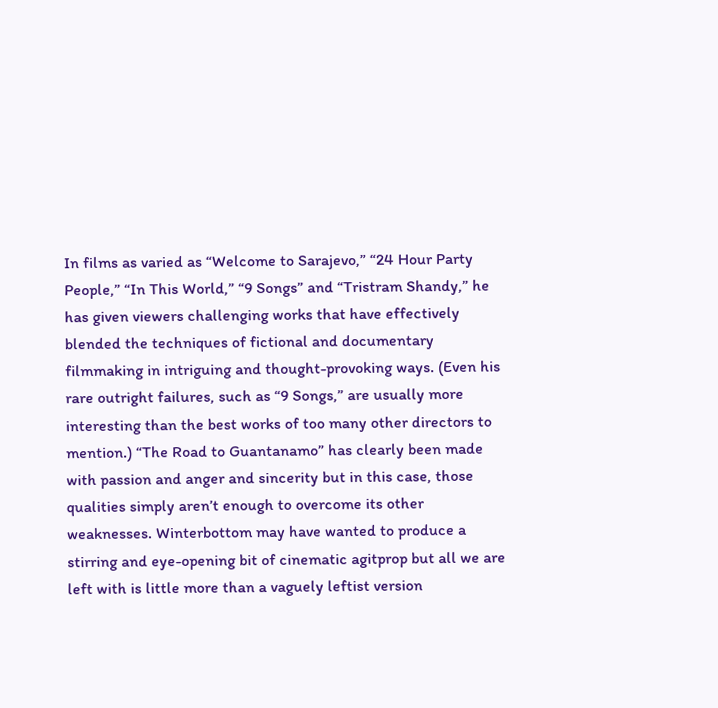In films as varied as “Welcome to Sarajevo,” “24 Hour Party People,” “In This World,” “9 Songs” and “Tristram Shandy,” he has given viewers challenging works that have effectively blended the techniques of fictional and documentary filmmaking in intriguing and thought-provoking ways. (Even his rare outright failures, such as “9 Songs,” are usually more interesting than the best works of too many other directors to mention.) “The Road to Guantanamo” has clearly been made with passion and anger and sincerity but in this case, those qualities simply aren’t enough to overcome its other weaknesses. Winterbottom may have wanted to produce a stirring and eye-opening bit of cinematic agitprop but all we are left with is little more than a vaguely leftist version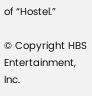of “Hostel.”

© Copyright HBS Entertainment, Inc.